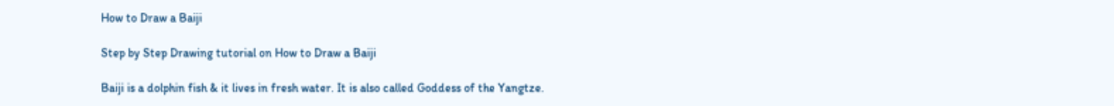How to Draw a Baiji

Step by Step Drawing tutorial on How to Draw a Baiji

Baiji is a dolphin fish & it lives in fresh water. It is also called Goddess of the Yangtze.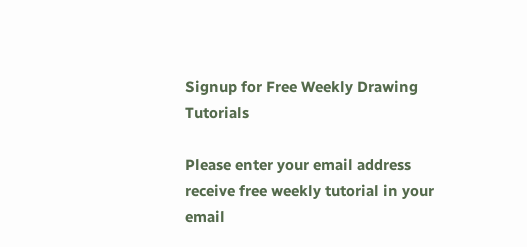Signup for Free Weekly Drawing Tutorials

Please enter your email address receive free weekly tutorial in your email